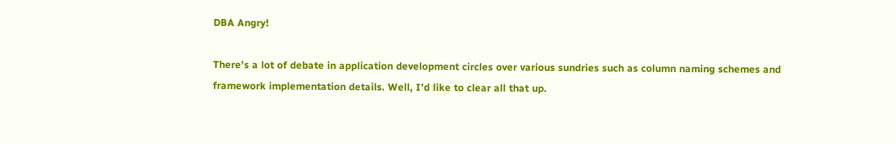DBA Angry!

There’s a lot of debate in application development circles over various sundries such as column naming schemes and framework implementation details. Well, I’d like to clear all that up.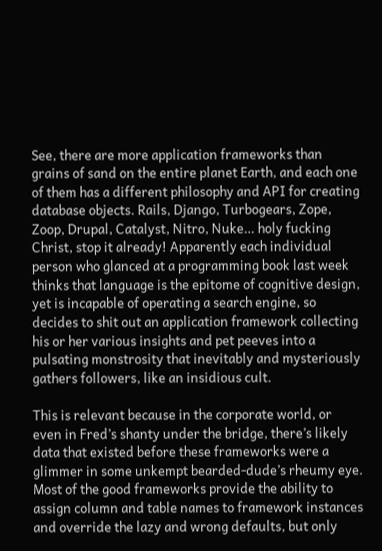See, there are more application frameworks than grains of sand on the entire planet Earth, and each one of them has a different philosophy and API for creating database objects. Rails, Django, Turbogears, Zope, Zoop, Drupal, Catalyst, Nitro, Nuke… holy fucking Christ, stop it already! Apparently each individual person who glanced at a programming book last week thinks that language is the epitome of cognitive design, yet is incapable of operating a search engine, so decides to shit out an application framework collecting his or her various insights and pet peeves into a pulsating monstrosity that inevitably and mysteriously gathers followers, like an insidious cult.

This is relevant because in the corporate world, or even in Fred’s shanty under the bridge, there’s likely data that existed before these frameworks were a glimmer in some unkempt bearded-dude’s rheumy eye. Most of the good frameworks provide the ability to assign column and table names to framework instances and override the lazy and wrong defaults, but only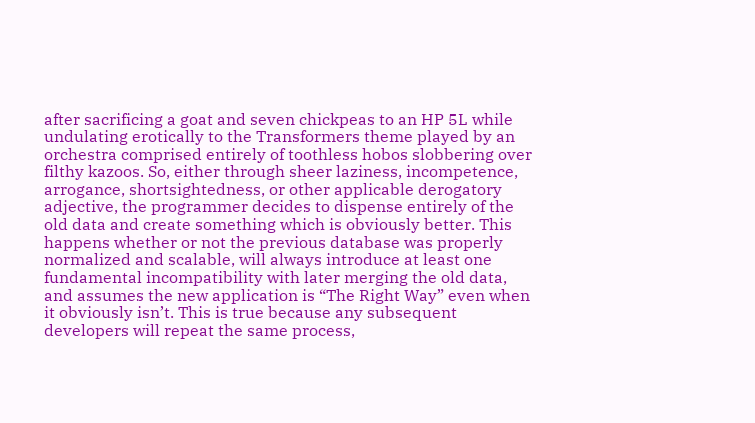after sacrificing a goat and seven chickpeas to an HP 5L while undulating erotically to the Transformers theme played by an orchestra comprised entirely of toothless hobos slobbering over filthy kazoos. So, either through sheer laziness, incompetence, arrogance, shortsightedness, or other applicable derogatory adjective, the programmer decides to dispense entirely of the old data and create something which is obviously better. This happens whether or not the previous database was properly normalized and scalable, will always introduce at least one fundamental incompatibility with later merging the old data, and assumes the new application is “The Right Way” even when it obviously isn’t. This is true because any subsequent developers will repeat the same process,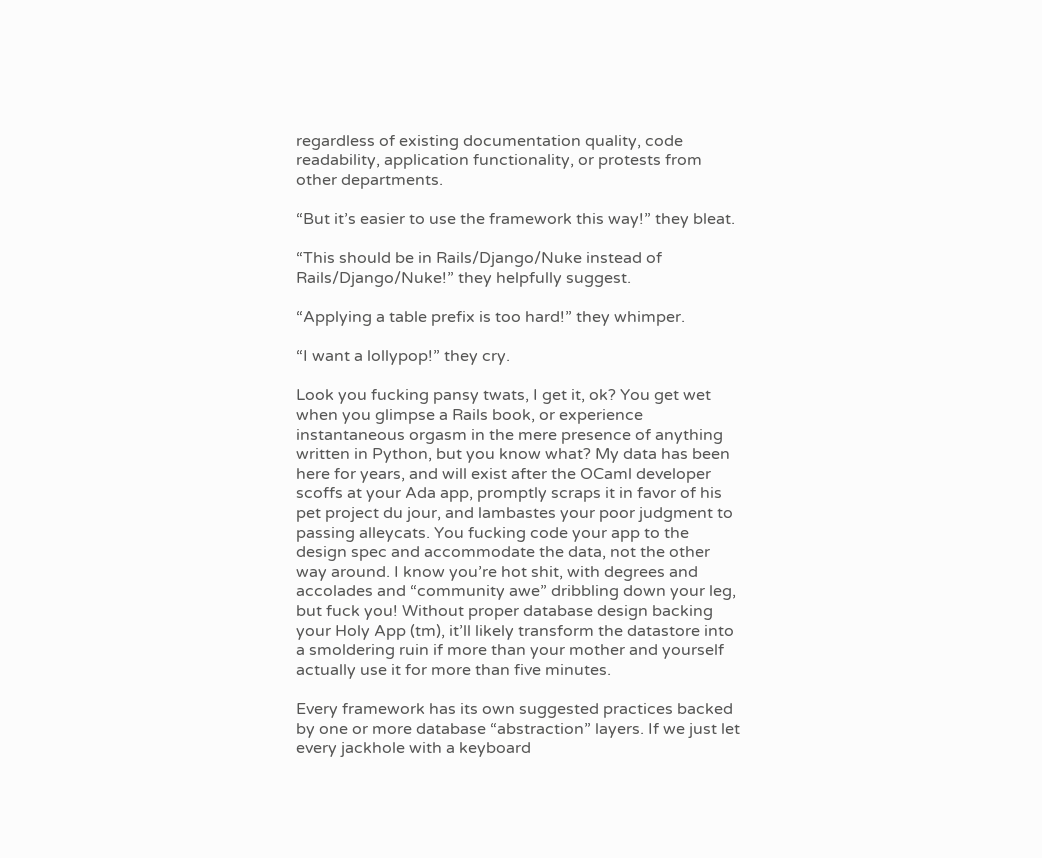regardless of existing documentation quality, code readability, application functionality, or protests from other departments.

“But it’s easier to use the framework this way!” they bleat.

“This should be in Rails/Django/Nuke instead of Rails/Django/Nuke!” they helpfully suggest.

“Applying a table prefix is too hard!” they whimper.

“I want a lollypop!” they cry.

Look you fucking pansy twats, I get it, ok? You get wet when you glimpse a Rails book, or experience instantaneous orgasm in the mere presence of anything written in Python, but you know what? My data has been here for years, and will exist after the OCaml developer scoffs at your Ada app, promptly scraps it in favor of his pet project du jour, and lambastes your poor judgment to passing alleycats. You fucking code your app to the design spec and accommodate the data, not the other way around. I know you’re hot shit, with degrees and accolades and “community awe” dribbling down your leg, but fuck you! Without proper database design backing your Holy App (tm), it’ll likely transform the datastore into a smoldering ruin if more than your mother and yourself actually use it for more than five minutes.

Every framework has its own suggested practices backed by one or more database “abstraction” layers. If we just let every jackhole with a keyboard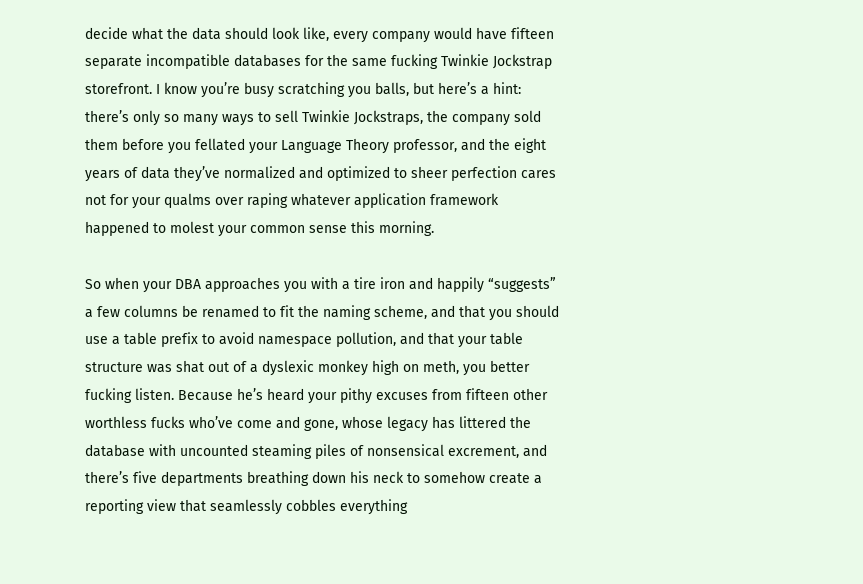decide what the data should look like, every company would have fifteen separate incompatible databases for the same fucking Twinkie Jockstrap storefront. I know you’re busy scratching you balls, but here’s a hint: there’s only so many ways to sell Twinkie Jockstraps, the company sold them before you fellated your Language Theory professor, and the eight years of data they’ve normalized and optimized to sheer perfection cares not for your qualms over raping whatever application framework happened to molest your common sense this morning.

So when your DBA approaches you with a tire iron and happily “suggests” a few columns be renamed to fit the naming scheme, and that you should use a table prefix to avoid namespace pollution, and that your table structure was shat out of a dyslexic monkey high on meth, you better fucking listen. Because he’s heard your pithy excuses from fifteen other worthless fucks who’ve come and gone, whose legacy has littered the database with uncounted steaming piles of nonsensical excrement, and there’s five departments breathing down his neck to somehow create a reporting view that seamlessly cobbles everything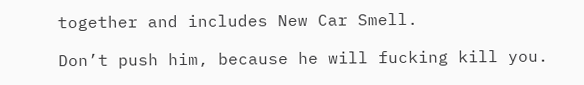together and includes New Car Smell.

Don’t push him, because he will fucking kill you.